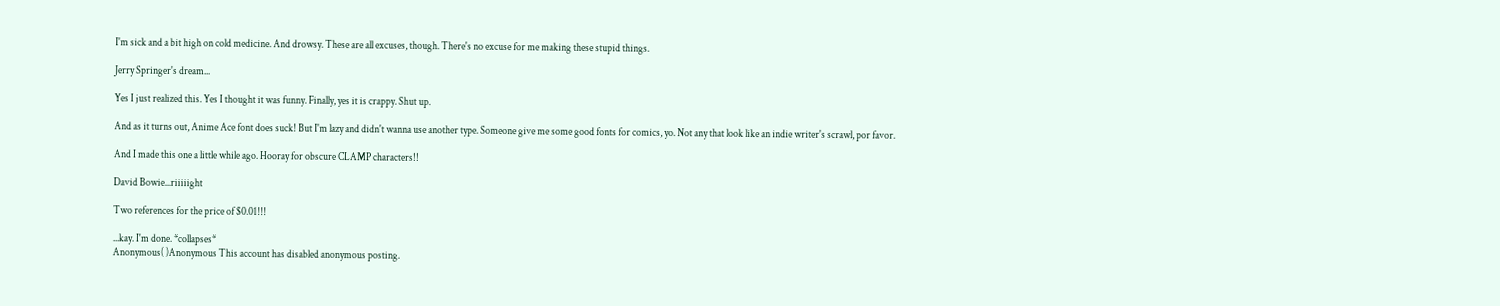I'm sick and a bit high on cold medicine. And drowsy. These are all excuses, though. There's no excuse for me making these stupid things.

Jerry Springer's dream...

Yes I just realized this. Yes I thought it was funny. Finally, yes it is crappy. Shut up.

And as it turns out, Anime Ace font does suck! But I'm lazy and didn't wanna use another type. Someone give me some good fonts for comics, yo. Not any that look like an indie writer's scrawl, por favor.

And I made this one a little while ago. Hooray for obscure CLAMP characters!!

David Bowie...riiiiight

Two references for the price of $0.01!!!

...kay. I'm done. *collapses*
Anonymous( )Anonymous This account has disabled anonymous posting.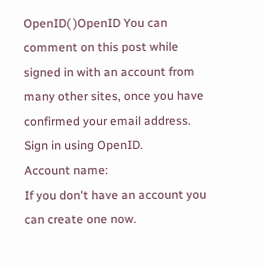OpenID( )OpenID You can comment on this post while signed in with an account from many other sites, once you have confirmed your email address. Sign in using OpenID.
Account name:
If you don't have an account you can create one now.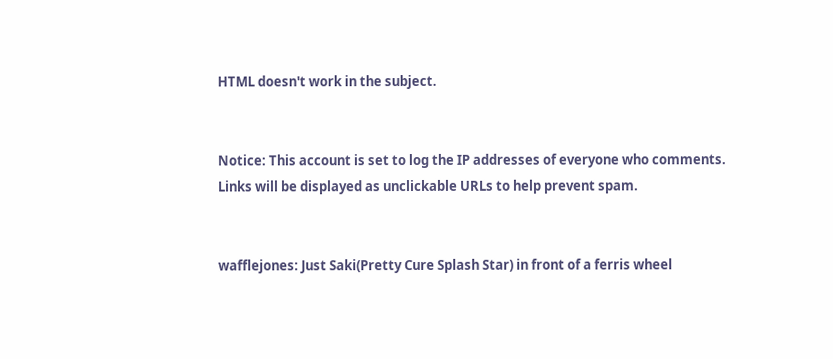HTML doesn't work in the subject.


Notice: This account is set to log the IP addresses of everyone who comments.
Links will be displayed as unclickable URLs to help prevent spam.


wafflejones: Just Saki(Pretty Cure Splash Star) in front of a ferris wheel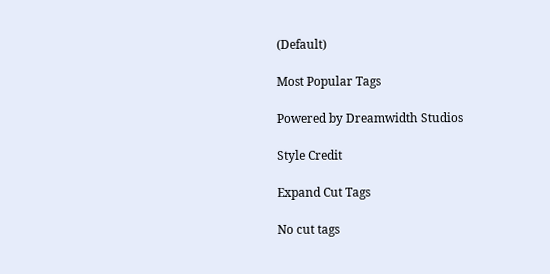(Default)

Most Popular Tags

Powered by Dreamwidth Studios

Style Credit

Expand Cut Tags

No cut tags